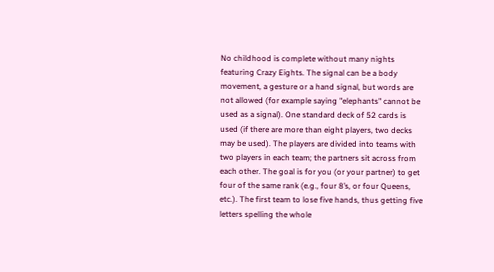No childhood is complete without many nights featuring Crazy Eights. The signal can be a body movement, a gesture or a hand signal, but words are not allowed (for example saying "elephants" cannot be used as a signal). One standard deck of 52 cards is used (if there are more than eight players, two decks may be used). The players are divided into teams with two players in each team; the partners sit across from each other. The goal is for you (or your partner) to get four of the same rank (e.g., four 8’s, or four Queens, etc.). The first team to lose five hands, thus getting five letters spelling the whole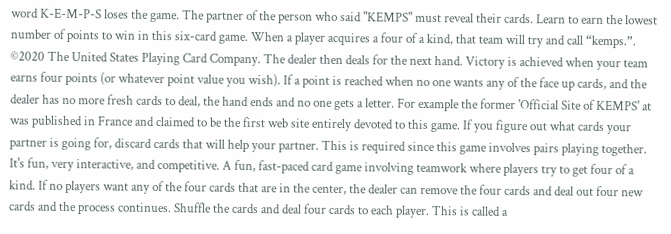word K-E-M-P-S loses the game. The partner of the person who said "KEMPS" must reveal their cards. Learn to earn the lowest number of points to win in this six-card game. When a player acquires a four of a kind, that team will try and call “kemps.”. ©2020 The United States Playing Card Company. The dealer then deals for the next hand. Victory is achieved when your team earns four points (or whatever point value you wish). If a point is reached when no one wants any of the face up cards, and the dealer has no more fresh cards to deal, the hand ends and no one gets a letter. For example the former 'Official Site of KEMPS' at was published in France and claimed to be the first web site entirely devoted to this game. If you figure out what cards your partner is going for, discard cards that will help your partner. This is required since this game involves pairs playing together. It's fun, very interactive, and competitive. A fun, fast-paced card game involving teamwork where players try to get four of a kind. If no players want any of the four cards that are in the center, the dealer can remove the four cards and deal out four new cards and the process continues. Shuffle the cards and deal four cards to each player. This is called a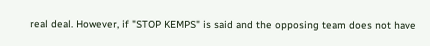real deal. However, if "STOP KEMPS" is said and the opposing team does not have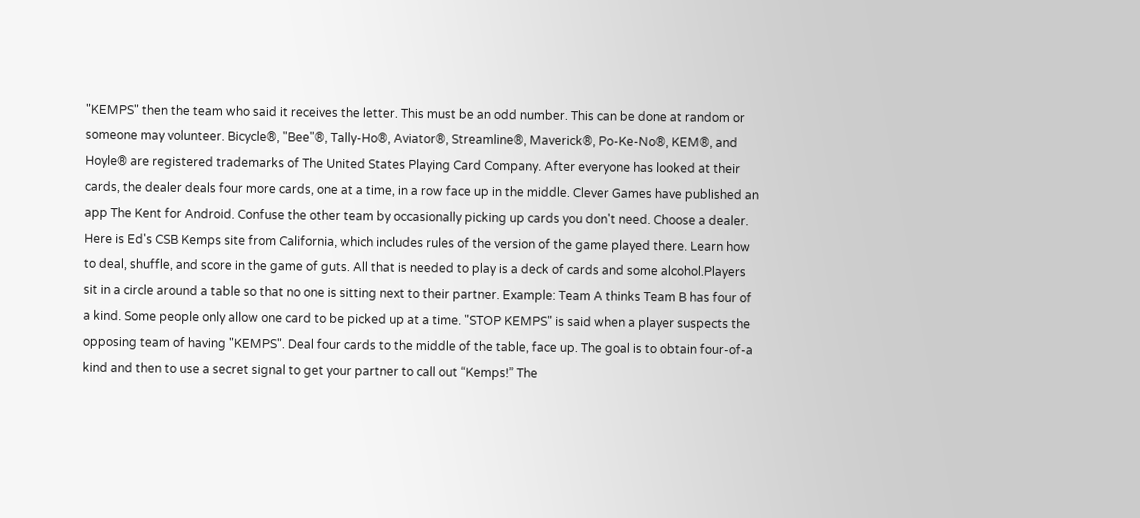"KEMPS" then the team who said it receives the letter. This must be an odd number. This can be done at random or someone may volunteer. Bicycle®, "Bee"®, Tally-Ho®, Aviator®, Streamline®, Maverick®, Po-Ke-No®, KEM®, and Hoyle® are registered trademarks of The United States Playing Card Company. After everyone has looked at their cards, the dealer deals four more cards, one at a time, in a row face up in the middle. Clever Games have published an app The Kent for Android. Confuse the other team by occasionally picking up cards you don't need. Choose a dealer. Here is Ed's CSB Kemps site from California, which includes rules of the version of the game played there. Learn how to deal, shuffle, and score in the game of guts. All that is needed to play is a deck of cards and some alcohol.Players sit in a circle around a table so that no one is sitting next to their partner. Example: Team A thinks Team B has four of a kind. Some people only allow one card to be picked up at a time. "STOP KEMPS" is said when a player suspects the opposing team of having "KEMPS". Deal four cards to the middle of the table, face up. The goal is to obtain four-of-a kind and then to use a secret signal to get your partner to call out “Kemps!” The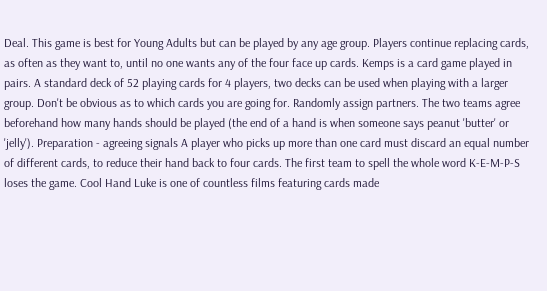Deal. This game is best for Young Adults but can be played by any age group. Players continue replacing cards, as often as they want to, until no one wants any of the four face up cards. Kemps is a card game played in pairs. A standard deck of 52 playing cards for 4 players, two decks can be used when playing with a larger group. Don't be obvious as to which cards you are going for. Randomly assign partners. The two teams agree beforehand how many hands should be played (the end of a hand is when someone says peanut 'butter' or 'jelly'). Preparation - agreeing signals A player who picks up more than one card must discard an equal number of different cards, to reduce their hand back to four cards. The first team to spell the whole word K-E-M-P-S loses the game. Cool Hand Luke is one of countless films featuring cards made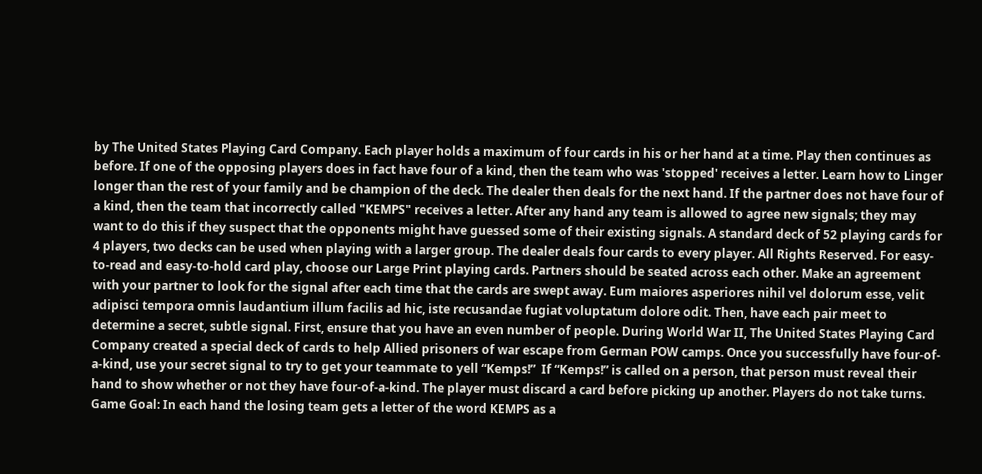by The United States Playing Card Company. Each player holds a maximum of four cards in his or her hand at a time. Play then continues as before. If one of the opposing players does in fact have four of a kind, then the team who was 'stopped' receives a letter. Learn how to Linger longer than the rest of your family and be champion of the deck. The dealer then deals for the next hand. If the partner does not have four of a kind, then the team that incorrectly called "KEMPS" receives a letter. After any hand any team is allowed to agree new signals; they may want to do this if they suspect that the opponents might have guessed some of their existing signals. A standard deck of 52 playing cards for 4 players, two decks can be used when playing with a larger group. The dealer deals four cards to every player. All Rights Reserved. For easy-to-read and easy-to-hold card play, choose our Large Print playing cards. Partners should be seated across each other. Make an agreement with your partner to look for the signal after each time that the cards are swept away. Eum maiores asperiores nihil vel dolorum esse, velit adipisci tempora omnis laudantium illum facilis ad hic, iste recusandae fugiat voluptatum dolore odit. Then, have each pair meet to determine a secret, subtle signal. First, ensure that you have an even number of people. During World War II, The United States Playing Card Company created a special deck of cards to help Allied prisoners of war escape from German POW camps. Once you successfully have four-of-a-kind, use your secret signal to try to get your teammate to yell “Kemps!”  If “Kemps!” is called on a person, that person must reveal their hand to show whether or not they have four-of-a-kind. The player must discard a card before picking up another. Players do not take turns. Game Goal: In each hand the losing team gets a letter of the word KEMPS as a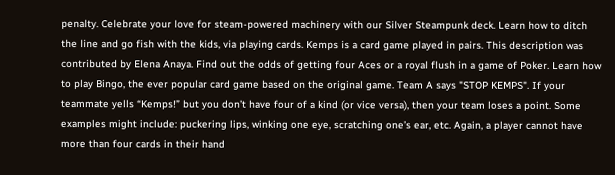penalty. Celebrate your love for steam-powered machinery with our Silver Steampunk deck. Learn how to ditch the line and go fish with the kids, via playing cards. Kemps is a card game played in pairs. This description was contributed by Elena Anaya. Find out the odds of getting four Aces or a royal flush in a game of Poker. Learn how to play Bingo, the ever popular card game based on the original game. Team A says "STOP KEMPS". If your teammate yells “Kemps!” but you don’t have four of a kind (or vice versa), then your team loses a point. Some examples might include: puckering lips, winking one eye, scratching one’s ear, etc. Again, a player cannot have more than four cards in their hand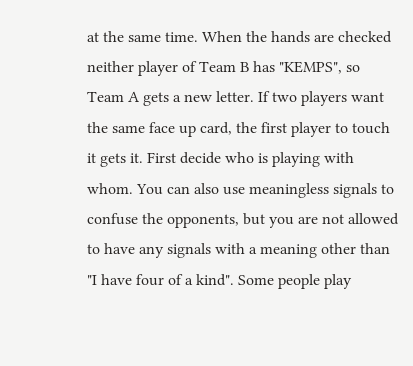at the same time. When the hands are checked neither player of Team B has "KEMPS", so Team A gets a new letter. If two players want the same face up card, the first player to touch it gets it. First decide who is playing with whom. You can also use meaningless signals to confuse the opponents, but you are not allowed to have any signals with a meaning other than "I have four of a kind". Some people play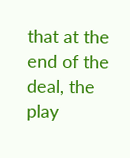that at the end of the deal, the play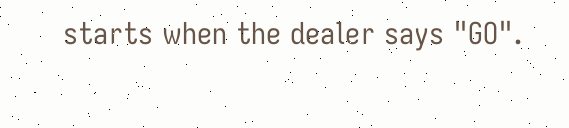starts when the dealer says "GO".